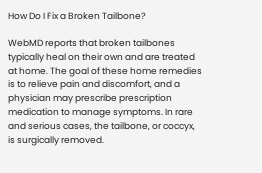How Do I Fix a Broken Tailbone?

WebMD reports that broken tailbones typically heal on their own and are treated at home. The goal of these home remedies is to relieve pain and discomfort, and a physician may prescribe prescription medication to manage symptoms. In rare and serious cases, the tailbone, or coccyx, is surgically removed.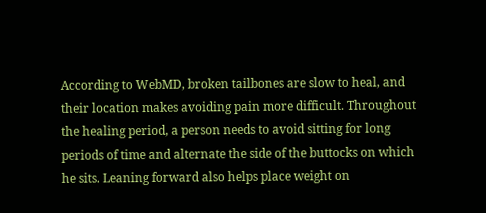According to WebMD, broken tailbones are slow to heal, and their location makes avoiding pain more difficult. Throughout the healing period, a person needs to avoid sitting for long periods of time and alternate the side of the buttocks on which he sits. Leaning forward also helps place weight on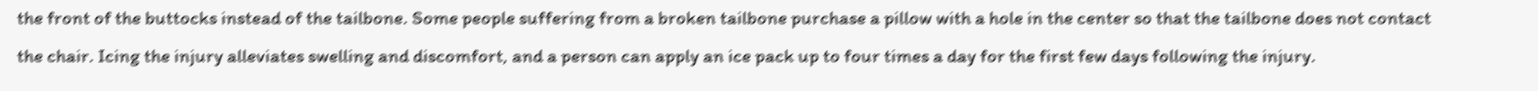the front of the buttocks instead of the tailbone. Some people suffering from a broken tailbone purchase a pillow with a hole in the center so that the tailbone does not contact the chair. Icing the injury alleviates swelling and discomfort, and a person can apply an ice pack up to four times a day for the first few days following the injury.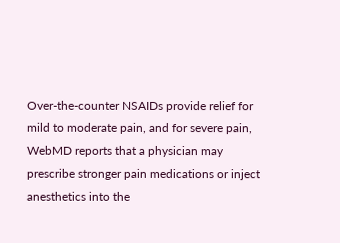Over-the-counter NSAIDs provide relief for mild to moderate pain, and for severe pain, WebMD reports that a physician may prescribe stronger pain medications or inject anesthetics into the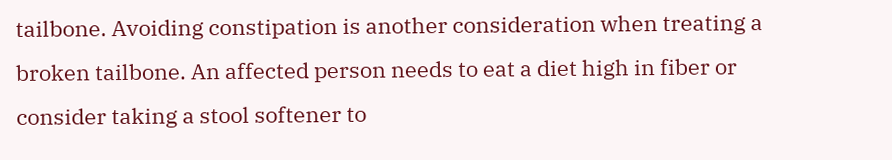tailbone. Avoiding constipation is another consideration when treating a broken tailbone. An affected person needs to eat a diet high in fiber or consider taking a stool softener to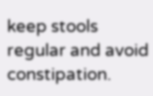keep stools regular and avoid constipation.